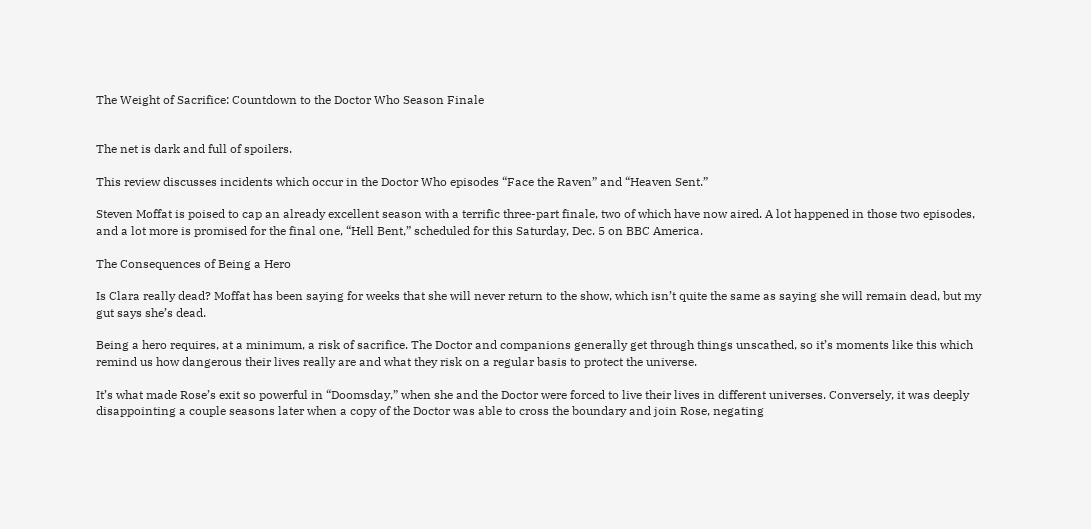The Weight of Sacrifice: Countdown to the Doctor Who Season Finale


The net is dark and full of spoilers.

This review discusses incidents which occur in the Doctor Who episodes “Face the Raven” and “Heaven Sent.”

Steven Moffat is poised to cap an already excellent season with a terrific three-part finale, two of which have now aired. A lot happened in those two episodes, and a lot more is promised for the final one, “Hell Bent,” scheduled for this Saturday, Dec. 5 on BBC America.

The Consequences of Being a Hero

Is Clara really dead? Moffat has been saying for weeks that she will never return to the show, which isn’t quite the same as saying she will remain dead, but my gut says she’s dead.

Being a hero requires, at a minimum, a risk of sacrifice. The Doctor and companions generally get through things unscathed, so it’s moments like this which remind us how dangerous their lives really are and what they risk on a regular basis to protect the universe.

It’s what made Rose’s exit so powerful in “Doomsday,” when she and the Doctor were forced to live their lives in different universes. Conversely, it was deeply disappointing a couple seasons later when a copy of the Doctor was able to cross the boundary and join Rose, negating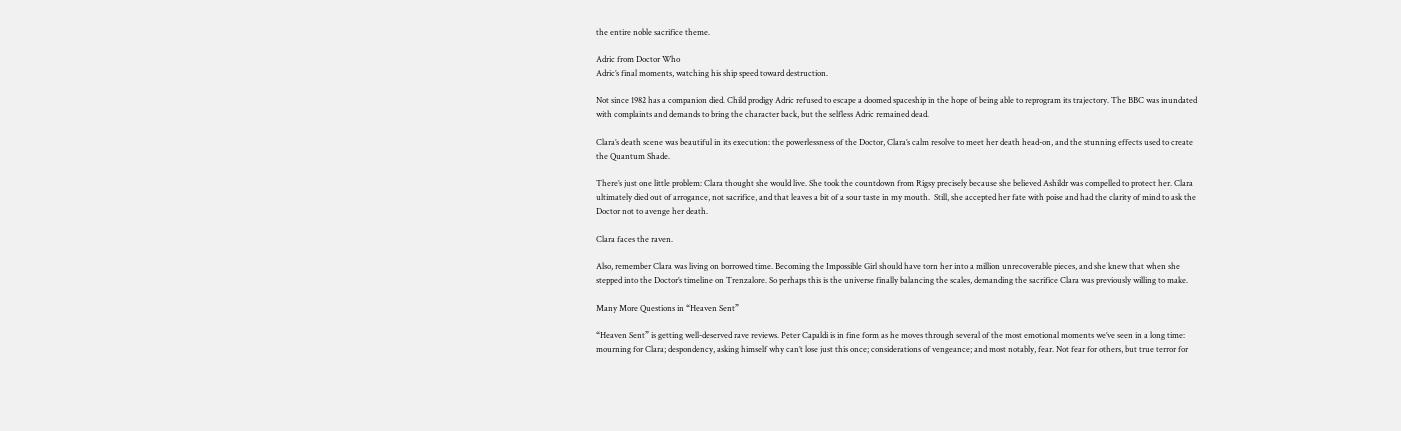the entire noble sacrifice theme.

Adric from Doctor Who
Adric’s final moments, watching his ship speed toward destruction.

Not since 1982 has a companion died. Child prodigy Adric refused to escape a doomed spaceship in the hope of being able to reprogram its trajectory. The BBC was inundated with complaints and demands to bring the character back, but the selfless Adric remained dead.

Clara’s death scene was beautiful in its execution: the powerlessness of the Doctor, Clara’s calm resolve to meet her death head-on, and the stunning effects used to create the Quantum Shade.

There’s just one little problem: Clara thought she would live. She took the countdown from Rigsy precisely because she believed Ashildr was compelled to protect her. Clara ultimately died out of arrogance, not sacrifice, and that leaves a bit of a sour taste in my mouth.  Still, she accepted her fate with poise and had the clarity of mind to ask the Doctor not to avenge her death.

Clara faces the raven.

Also, remember Clara was living on borrowed time. Becoming the Impossible Girl should have torn her into a million unrecoverable pieces, and she knew that when she stepped into the Doctor’s timeline on Trenzalore. So perhaps this is the universe finally balancing the scales, demanding the sacrifice Clara was previously willing to make.

Many More Questions in “Heaven Sent”

“Heaven Sent” is getting well-deserved rave reviews. Peter Capaldi is in fine form as he moves through several of the most emotional moments we’ve seen in a long time: mourning for Clara; despondency, asking himself why can’t lose just this once; considerations of vengeance; and most notably, fear. Not fear for others, but true terror for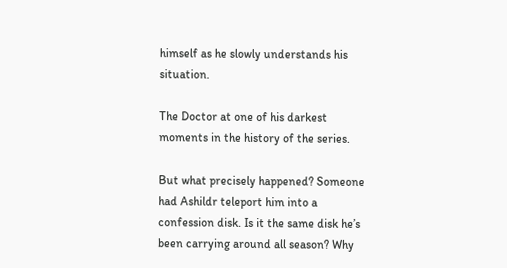himself as he slowly understands his situation.

The Doctor at one of his darkest moments in the history of the series.

But what precisely happened? Someone had Ashildr teleport him into a confession disk. Is it the same disk he’s been carrying around all season? Why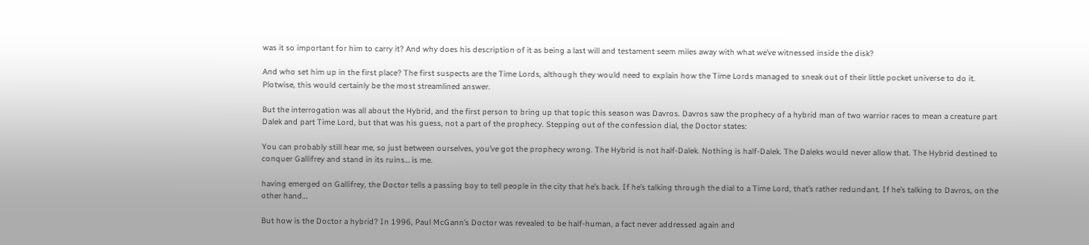was it so important for him to carry it? And why does his description of it as being a last will and testament seem miles away with what we’ve witnessed inside the disk?

And who set him up in the first place? The first suspects are the Time Lords, although they would need to explain how the Time Lords managed to sneak out of their little pocket universe to do it. Plotwise, this would certainly be the most streamlined answer.

But the interrogation was all about the Hybrid, and the first person to bring up that topic this season was Davros. Davros saw the prophecy of a hybrid man of two warrior races to mean a creature part Dalek and part Time Lord, but that was his guess, not a part of the prophecy. Stepping out of the confession dial, the Doctor states:

You can probably still hear me, so just between ourselves, you’ve got the prophecy wrong. The Hybrid is not half-Dalek. Nothing is half-Dalek. The Daleks would never allow that. The Hybrid destined to conquer Gallifrey and stand in its ruins… is me.

having emerged on Gallifrey, the Doctor tells a passing boy to tell people in the city that he’s back. If he’s talking through the dial to a Time Lord, that’s rather redundant. If he’s talking to Davros, on the other hand…

But how is the Doctor a hybrid? In 1996, Paul McGann’s Doctor was revealed to be half-human, a fact never addressed again and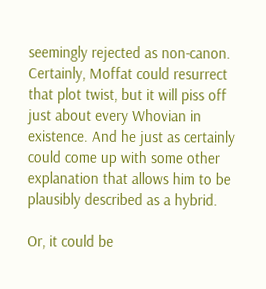seemingly rejected as non-canon. Certainly, Moffat could resurrect that plot twist, but it will piss off just about every Whovian in existence. And he just as certainly could come up with some other explanation that allows him to be plausibly described as a hybrid.

Or, it could be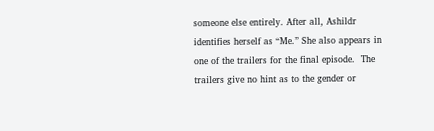someone else entirely. After all, Ashildr identifies herself as “Me.” She also appears in one of the trailers for the final episode.  The trailers give no hint as to the gender or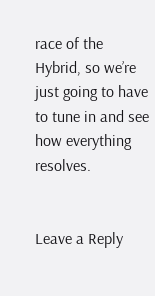race of the Hybrid, so we’re just going to have to tune in and see how everything resolves.


Leave a Reply